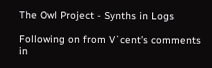The Owl Project - Synths in Logs

Following on from V`cent’s comments in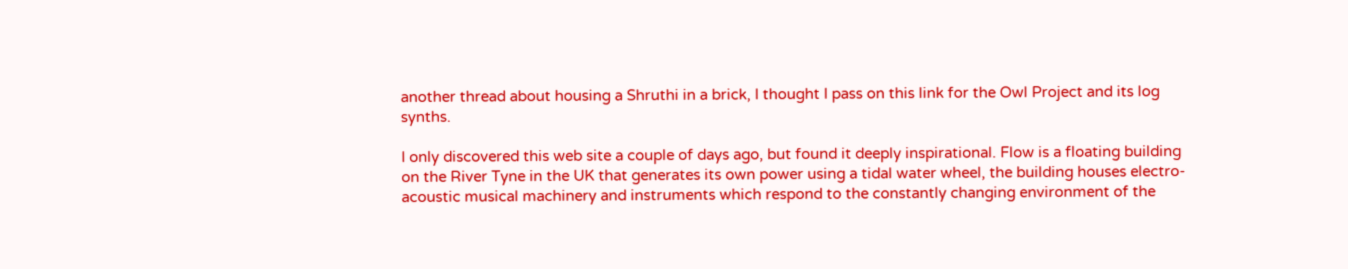another thread about housing a Shruthi in a brick, I thought I pass on this link for the Owl Project and its log synths.

I only discovered this web site a couple of days ago, but found it deeply inspirational. Flow is a floating building on the River Tyne in the UK that generates its own power using a tidal water wheel, the building houses electro-acoustic musical machinery and instruments which respond to the constantly changing environment of the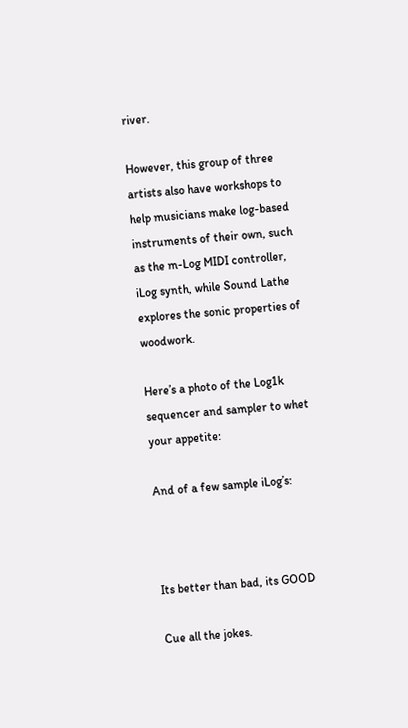river.

However, this group of three artists also have workshops to help musicians make log-based instruments of their own, such as the m-Log MIDI controller, iLog synth, while Sound Lathe explores the sonic properties of woodwork.

Here’s a photo of the Log1k sequencer and sampler to whet your appetite:

And of a few sample iLog’s:



Its better than bad, its GOOD

Cue all the jokes.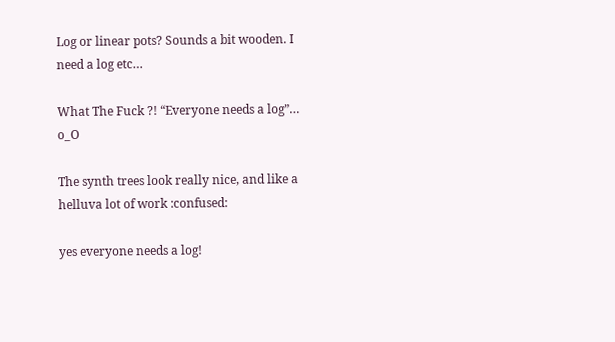Log or linear pots? Sounds a bit wooden. I need a log etc…

What The Fuck ?! “Everyone needs a log”… o_O

The synth trees look really nice, and like a helluva lot of work :confused:

yes everyone needs a log!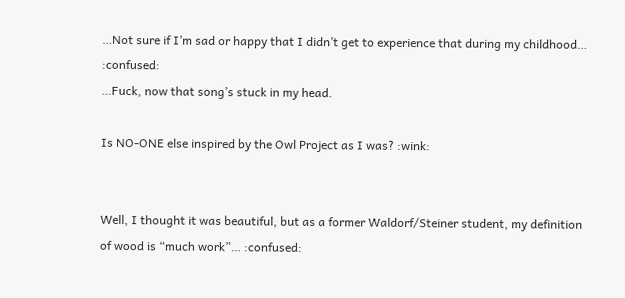…Not sure if I’m sad or happy that I didn’t get to experience that during my childhood… :confused:
…Fuck, now that song’s stuck in my head.

Is NO-ONE else inspired by the Owl Project as I was? :wink:


Well, I thought it was beautiful, but as a former Waldorf/Steiner student, my definition of wood is “much work”… :confused: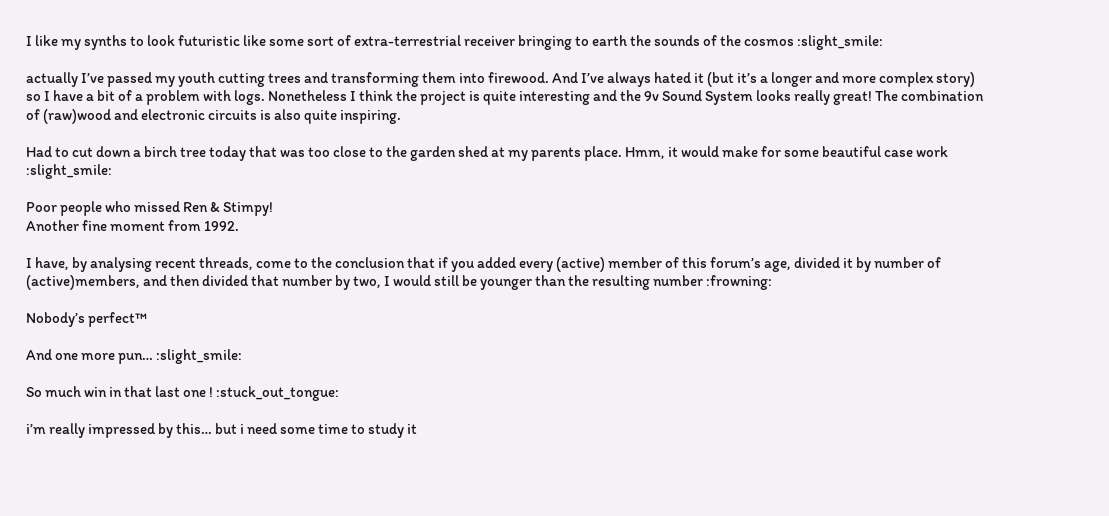I like my synths to look futuristic like some sort of extra-terrestrial receiver bringing to earth the sounds of the cosmos :slight_smile:

actually I’ve passed my youth cutting trees and transforming them into firewood. And I’ve always hated it (but it’s a longer and more complex story) so I have a bit of a problem with logs. Nonetheless I think the project is quite interesting and the 9v Sound System looks really great! The combination of (raw)wood and electronic circuits is also quite inspiring.

Had to cut down a birch tree today that was too close to the garden shed at my parents place. Hmm, it would make for some beautiful case work :slight_smile:

Poor people who missed Ren & Stimpy!
Another fine moment from 1992.

I have, by analysing recent threads, come to the conclusion that if you added every (active) member of this forum’s age, divided it by number of (active)members, and then divided that number by two, I would still be younger than the resulting number :frowning:

Nobody’s perfect™

And one more pun… :slight_smile:

So much win in that last one ! :stuck_out_tongue:

i’m really impressed by this… but i need some time to study it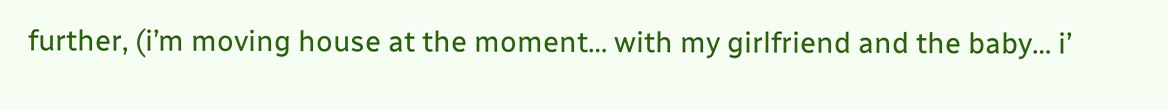further, (i’m moving house at the moment… with my girlfriend and the baby… i’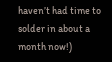haven’t had time to solder in about a month now!)